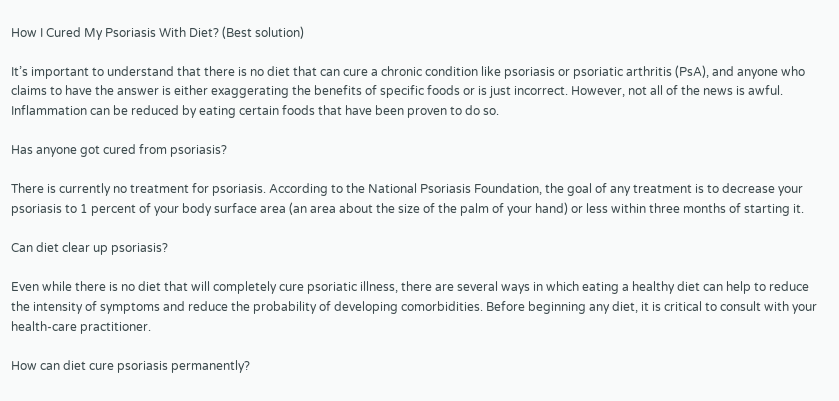How I Cured My Psoriasis With Diet? (Best solution)

It’s important to understand that there is no diet that can cure a chronic condition like psoriasis or psoriatic arthritis (PsA), and anyone who claims to have the answer is either exaggerating the benefits of specific foods or is just incorrect. However, not all of the news is awful. Inflammation can be reduced by eating certain foods that have been proven to do so.

Has anyone got cured from psoriasis?

There is currently no treatment for psoriasis. According to the National Psoriasis Foundation, the goal of any treatment is to decrease your psoriasis to 1 percent of your body surface area (an area about the size of the palm of your hand) or less within three months of starting it.

Can diet clear up psoriasis?

Even while there is no diet that will completely cure psoriatic illness, there are several ways in which eating a healthy diet can help to reduce the intensity of symptoms and reduce the probability of developing comorbidities. Before beginning any diet, it is critical to consult with your health-care practitioner.

How can diet cure psoriasis permanently?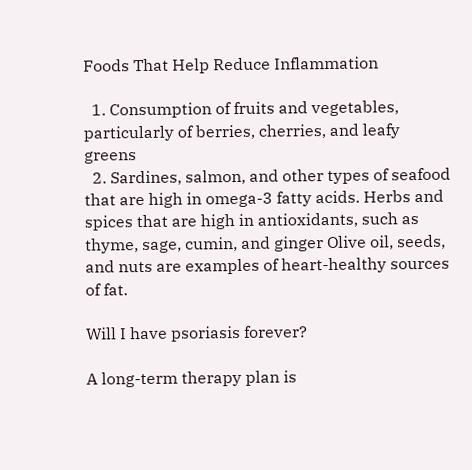Foods That Help Reduce Inflammation

  1. Consumption of fruits and vegetables, particularly of berries, cherries, and leafy greens
  2. Sardines, salmon, and other types of seafood that are high in omega-3 fatty acids. Herbs and spices that are high in antioxidants, such as thyme, sage, cumin, and ginger Olive oil, seeds, and nuts are examples of heart-healthy sources of fat.

Will I have psoriasis forever?

A long-term therapy plan is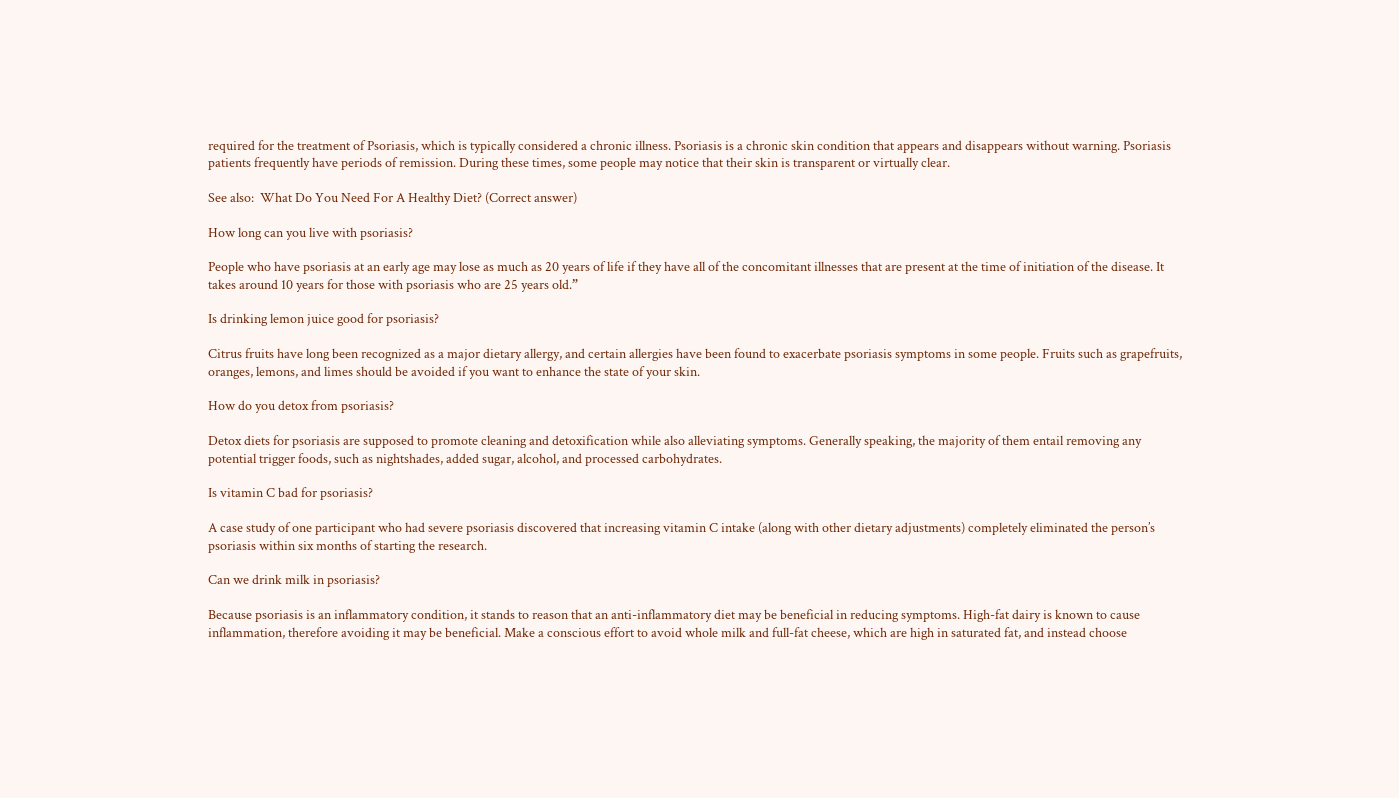required for the treatment of Psoriasis, which is typically considered a chronic illness. Psoriasis is a chronic skin condition that appears and disappears without warning. Psoriasis patients frequently have periods of remission. During these times, some people may notice that their skin is transparent or virtually clear.

See also:  What Do You Need For A Healthy Diet? (Correct answer)

How long can you live with psoriasis?

People who have psoriasis at an early age may lose as much as 20 years of life if they have all of the concomitant illnesses that are present at the time of initiation of the disease. It takes around 10 years for those with psoriasis who are 25 years old.”

Is drinking lemon juice good for psoriasis?

Citrus fruits have long been recognized as a major dietary allergy, and certain allergies have been found to exacerbate psoriasis symptoms in some people. Fruits such as grapefruits, oranges, lemons, and limes should be avoided if you want to enhance the state of your skin.

How do you detox from psoriasis?

Detox diets for psoriasis are supposed to promote cleaning and detoxification while also alleviating symptoms. Generally speaking, the majority of them entail removing any potential trigger foods, such as nightshades, added sugar, alcohol, and processed carbohydrates.

Is vitamin C bad for psoriasis?

A case study of one participant who had severe psoriasis discovered that increasing vitamin C intake (along with other dietary adjustments) completely eliminated the person’s psoriasis within six months of starting the research.

Can we drink milk in psoriasis?

Because psoriasis is an inflammatory condition, it stands to reason that an anti-inflammatory diet may be beneficial in reducing symptoms. High-fat dairy is known to cause inflammation, therefore avoiding it may be beneficial. Make a conscious effort to avoid whole milk and full-fat cheese, which are high in saturated fat, and instead choose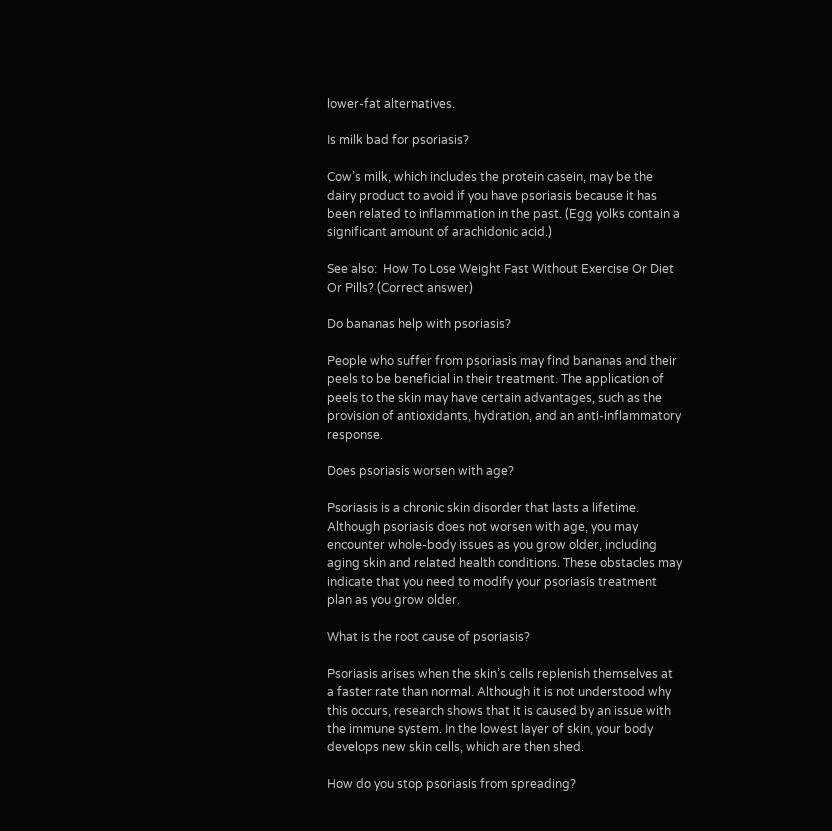lower-fat alternatives.

Is milk bad for psoriasis?

Cow’s milk, which includes the protein casein, may be the dairy product to avoid if you have psoriasis because it has been related to inflammation in the past. (Egg yolks contain a significant amount of arachidonic acid.)

See also:  How To Lose Weight Fast Without Exercise Or Diet Or Pills? (Correct answer)

Do bananas help with psoriasis?

People who suffer from psoriasis may find bananas and their peels to be beneficial in their treatment. The application of peels to the skin may have certain advantages, such as the provision of antioxidants, hydration, and an anti-inflammatory response.

Does psoriasis worsen with age?

Psoriasis is a chronic skin disorder that lasts a lifetime. Although psoriasis does not worsen with age, you may encounter whole-body issues as you grow older, including aging skin and related health conditions. These obstacles may indicate that you need to modify your psoriasis treatment plan as you grow older.

What is the root cause of psoriasis?

Psoriasis arises when the skin’s cells replenish themselves at a faster rate than normal. Although it is not understood why this occurs, research shows that it is caused by an issue with the immune system. In the lowest layer of skin, your body develops new skin cells, which are then shed.

How do you stop psoriasis from spreading?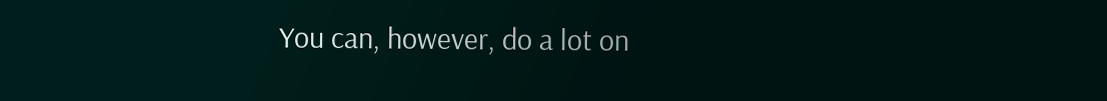You can, however, do a lot on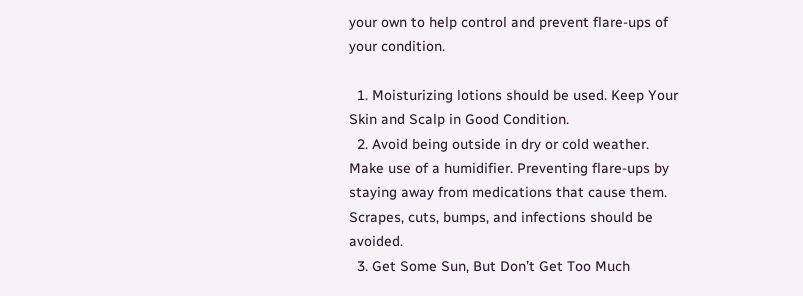your own to help control and prevent flare-ups of your condition.

  1. Moisturizing lotions should be used. Keep Your Skin and Scalp in Good Condition.
  2. Avoid being outside in dry or cold weather. Make use of a humidifier. Preventing flare-ups by staying away from medications that cause them. Scrapes, cuts, bumps, and infections should be avoided.
  3. Get Some Sun, But Don’t Get Too Much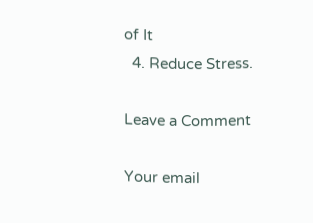of It
  4. Reduce Stress.

Leave a Comment

Your email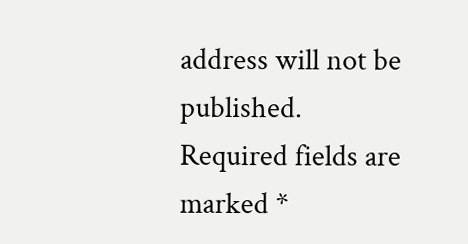address will not be published. Required fields are marked *